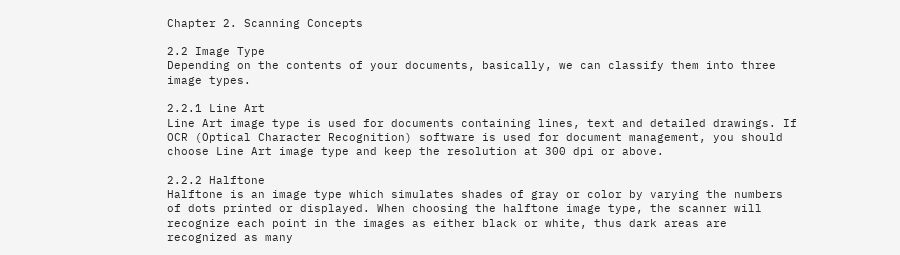Chapter 2. Scanning Concepts

2.2 Image Type
Depending on the contents of your documents, basically, we can classify them into three image types.

2.2.1 Line Art
Line Art image type is used for documents containing lines, text and detailed drawings. If OCR (Optical Character Recognition) software is used for document management, you should choose Line Art image type and keep the resolution at 300 dpi or above.

2.2.2 Halftone
Halftone is an image type which simulates shades of gray or color by varying the numbers of dots printed or displayed. When choosing the halftone image type, the scanner will recognize each point in the images as either black or white, thus dark areas are recognized as many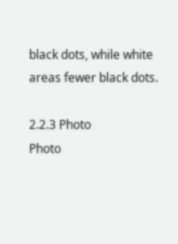black dots, while white areas fewer black dots.

2.2.3 Photo
Photo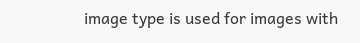image type is used for images with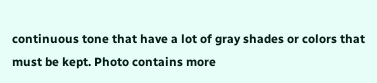continuous tone that have a lot of gray shades or colors that must be kept. Photo contains more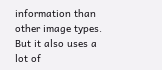information than other image types. But it also uses a lot of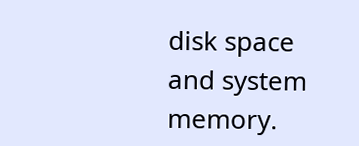disk space and system memory.